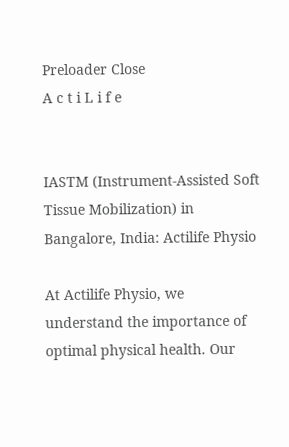Preloader Close
A c t i L i f e


IASTM (Instrument-Assisted Soft Tissue Mobilization) in Bangalore, India: Actilife Physio

At Actilife Physio, we understand the importance of optimal physical health. Our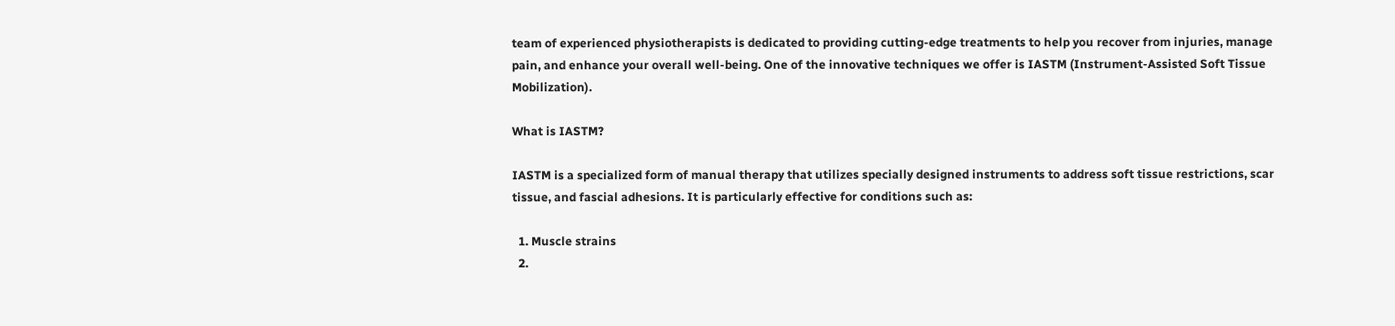team of experienced physiotherapists is dedicated to providing cutting-edge treatments to help you recover from injuries, manage pain, and enhance your overall well-being. One of the innovative techniques we offer is IASTM (Instrument-Assisted Soft Tissue Mobilization).

What is IASTM?

IASTM is a specialized form of manual therapy that utilizes specially designed instruments to address soft tissue restrictions, scar tissue, and fascial adhesions. It is particularly effective for conditions such as:

  1. Muscle strains
  2.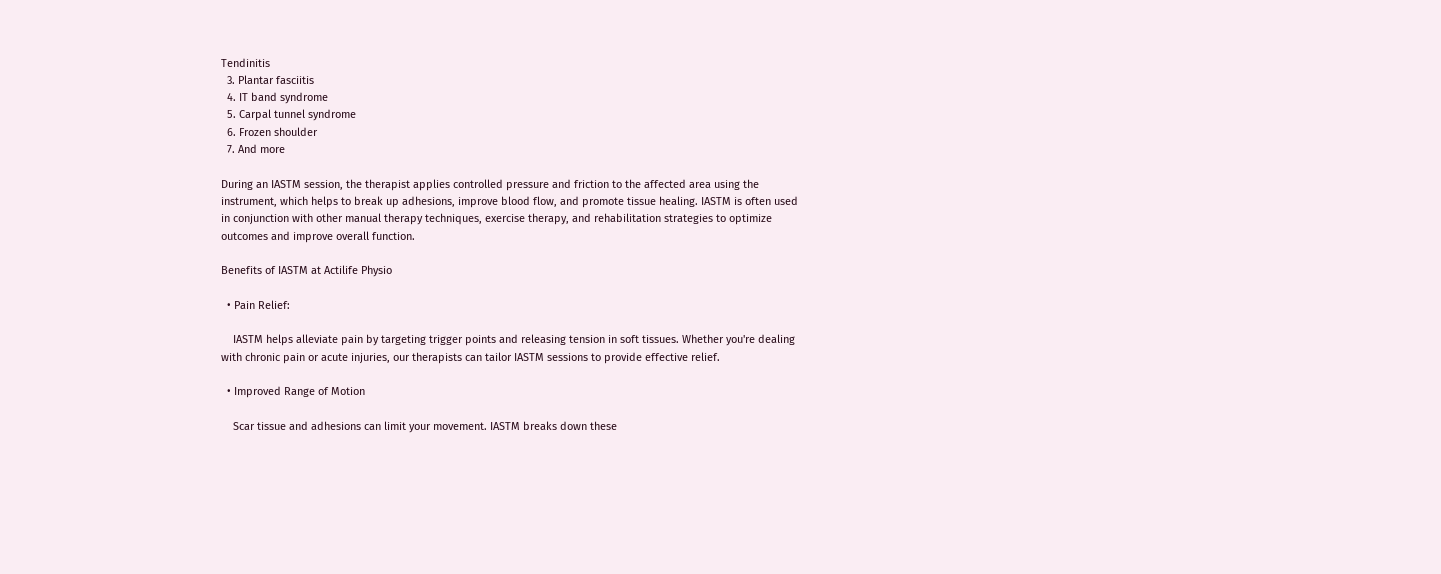Tendinitis
  3. Plantar fasciitis
  4. IT band syndrome
  5. Carpal tunnel syndrome
  6. Frozen shoulder
  7. And more

During an IASTM session, the therapist applies controlled pressure and friction to the affected area using the instrument, which helps to break up adhesions, improve blood flow, and promote tissue healing. IASTM is often used in conjunction with other manual therapy techniques, exercise therapy, and rehabilitation strategies to optimize outcomes and improve overall function.

Benefits of IASTM at Actilife Physio

  • Pain Relief:

    IASTM helps alleviate pain by targeting trigger points and releasing tension in soft tissues. Whether you're dealing with chronic pain or acute injuries, our therapists can tailor IASTM sessions to provide effective relief.

  • Improved Range of Motion

    Scar tissue and adhesions can limit your movement. IASTM breaks down these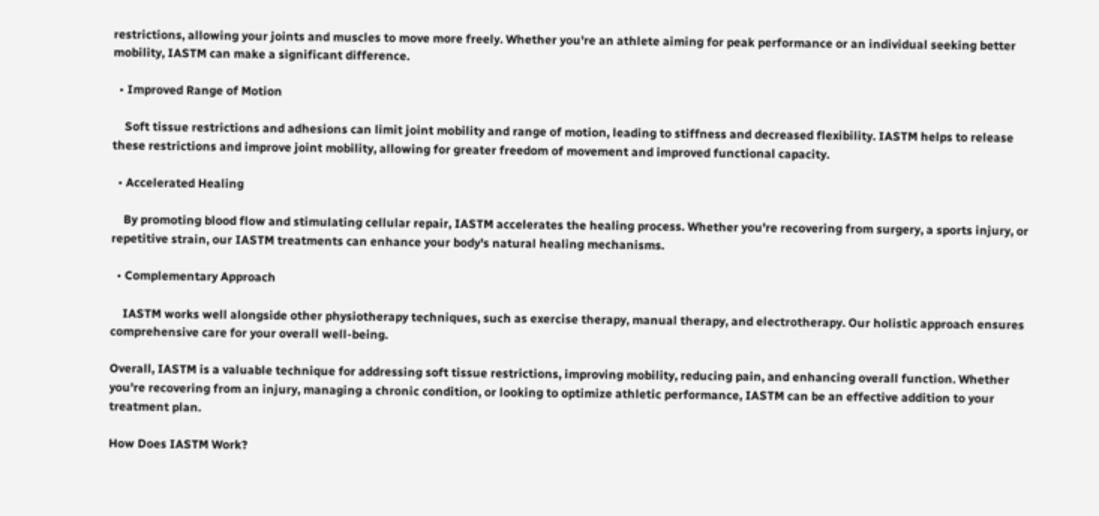restrictions, allowing your joints and muscles to move more freely. Whether you're an athlete aiming for peak performance or an individual seeking better mobility, IASTM can make a significant difference.

  • Improved Range of Motion

    Soft tissue restrictions and adhesions can limit joint mobility and range of motion, leading to stiffness and decreased flexibility. IASTM helps to release these restrictions and improve joint mobility, allowing for greater freedom of movement and improved functional capacity.

  • Accelerated Healing

    By promoting blood flow and stimulating cellular repair, IASTM accelerates the healing process. Whether you're recovering from surgery, a sports injury, or repetitive strain, our IASTM treatments can enhance your body's natural healing mechanisms.

  • Complementary Approach

    IASTM works well alongside other physiotherapy techniques, such as exercise therapy, manual therapy, and electrotherapy. Our holistic approach ensures comprehensive care for your overall well-being.

Overall, IASTM is a valuable technique for addressing soft tissue restrictions, improving mobility, reducing pain, and enhancing overall function. Whether you're recovering from an injury, managing a chronic condition, or looking to optimize athletic performance, IASTM can be an effective addition to your treatment plan.

How Does IASTM Work?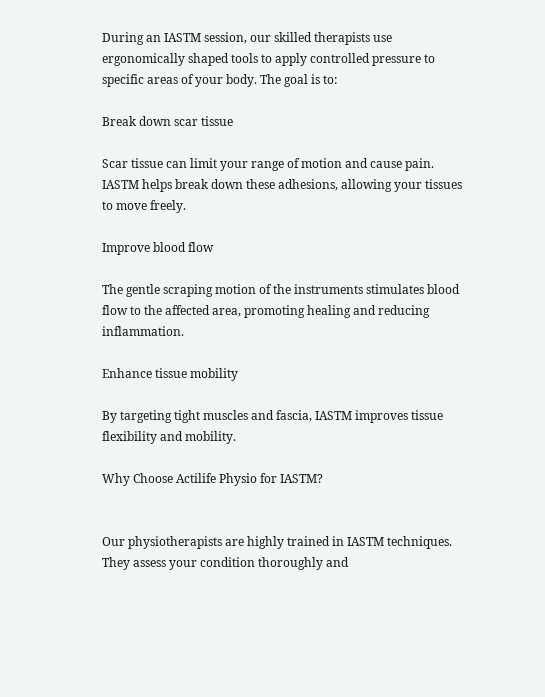During an IASTM session, our skilled therapists use ergonomically shaped tools to apply controlled pressure to specific areas of your body. The goal is to:

Break down scar tissue

Scar tissue can limit your range of motion and cause pain. IASTM helps break down these adhesions, allowing your tissues to move freely.

Improve blood flow

The gentle scraping motion of the instruments stimulates blood flow to the affected area, promoting healing and reducing inflammation.

Enhance tissue mobility

By targeting tight muscles and fascia, IASTM improves tissue flexibility and mobility.

Why Choose Actilife Physio for IASTM?


Our physiotherapists are highly trained in IASTM techniques. They assess your condition thoroughly and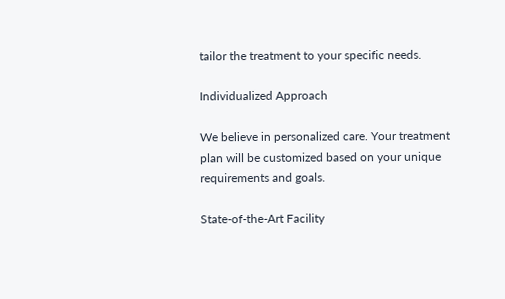tailor the treatment to your specific needs.

Individualized Approach

We believe in personalized care. Your treatment plan will be customized based on your unique requirements and goals.

State-of-the-Art Facility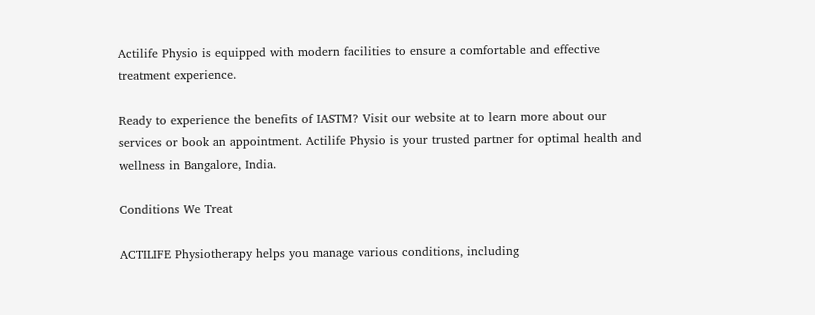Actilife Physio is equipped with modern facilities to ensure a comfortable and effective treatment experience.

Ready to experience the benefits of IASTM? Visit our website at to learn more about our services or book an appointment. Actilife Physio is your trusted partner for optimal health and wellness in Bangalore, India.

Conditions We Treat

ACTILIFE Physiotherapy helps you manage various conditions, including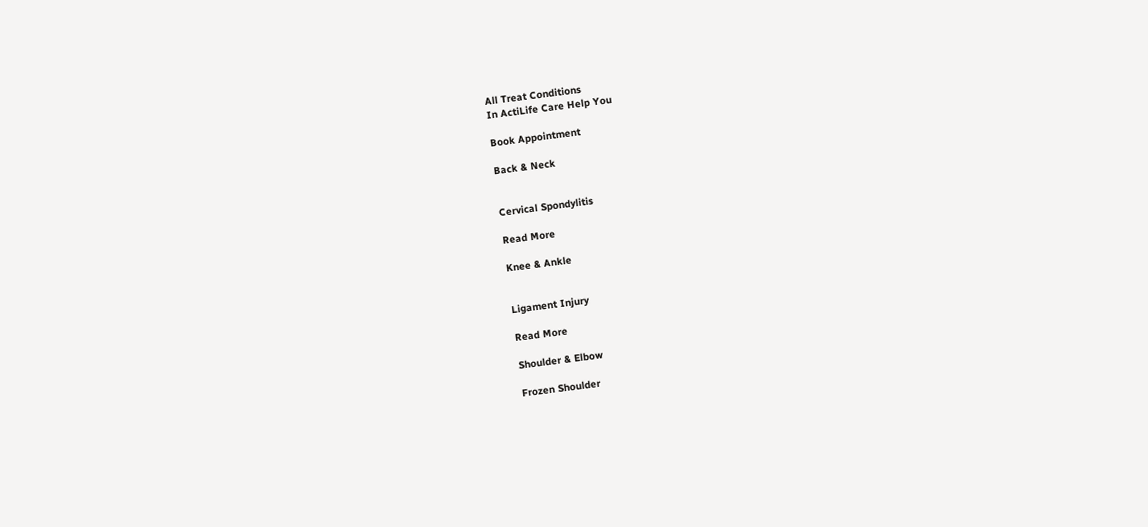All Treat Conditions
In ActiLife Care Help You

Book Appointment

Back & Neck


Cervical Spondylitis

Read More

Knee & Ankle


Ligament Injury

Read More

Shoulder & Elbow

Frozen Shoulder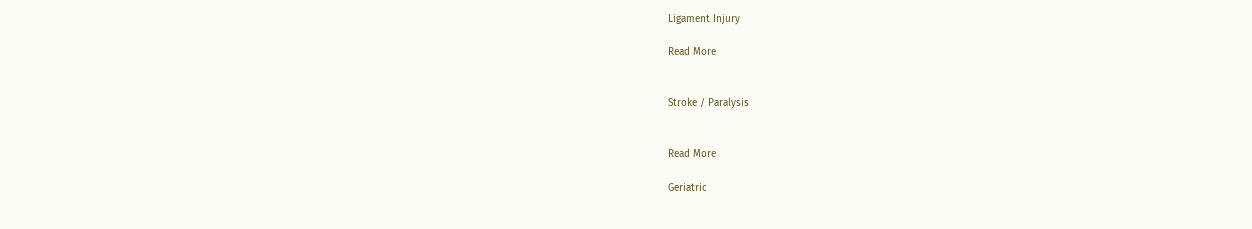Ligament Injury

Read More


Stroke / Paralysis


Read More

Geriatric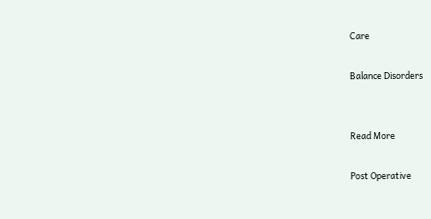Care

Balance Disorders


Read More

Post Operative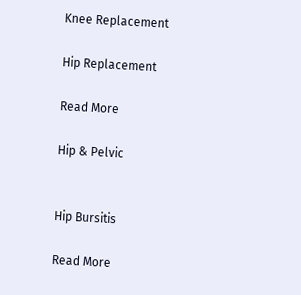Knee Replacement

Hip Replacement

Read More

Hip & Pelvic


Hip Bursitis

Read More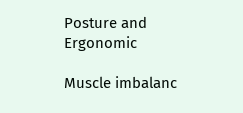Posture and Ergonomic

Muscle imbalanc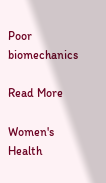Poor biomechanics

Read More

Women's Health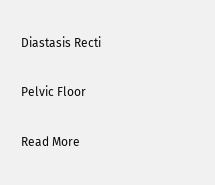Diastasis Recti

Pelvic Floor

Read More